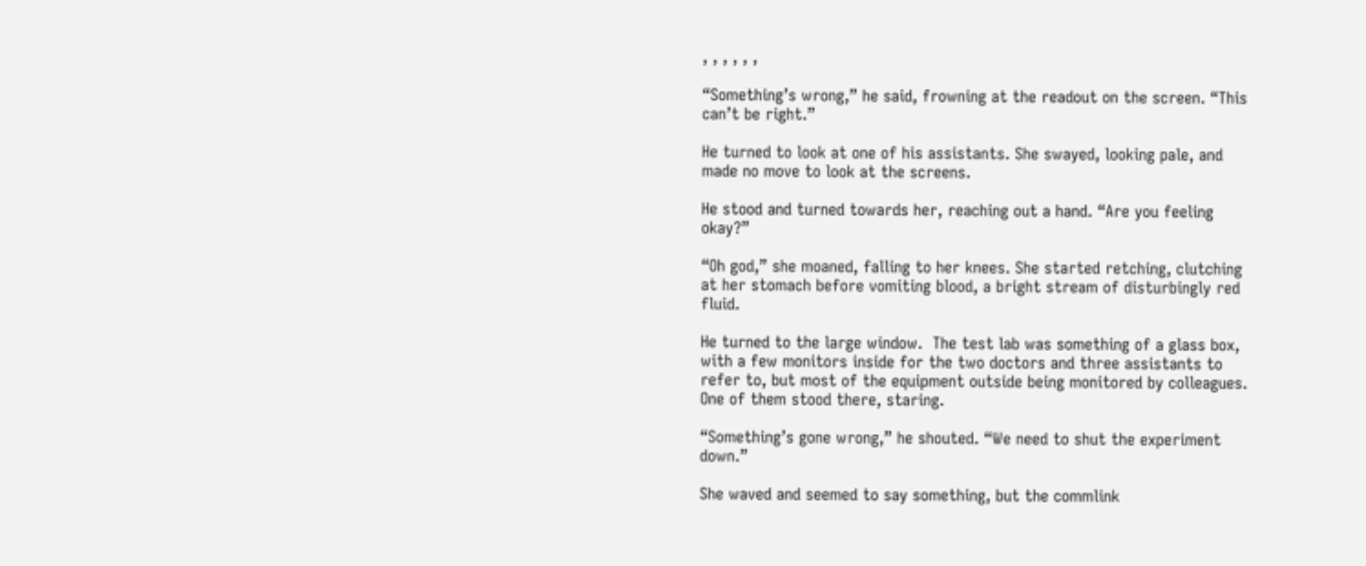, , , , , ,

“Something’s wrong,” he said, frowning at the readout on the screen. “This can’t be right.”

He turned to look at one of his assistants. She swayed, looking pale, and made no move to look at the screens.

He stood and turned towards her, reaching out a hand. “Are you feeling okay?”

“Oh god,” she moaned, falling to her knees. She started retching, clutching at her stomach before vomiting blood, a bright stream of disturbingly red fluid.

He turned to the large window.  The test lab was something of a glass box, with a few monitors inside for the two doctors and three assistants to refer to, but most of the equipment outside being monitored by colleagues. One of them stood there, staring.

“Something’s gone wrong,” he shouted. “We need to shut the experiment down.”

She waved and seemed to say something, but the commlink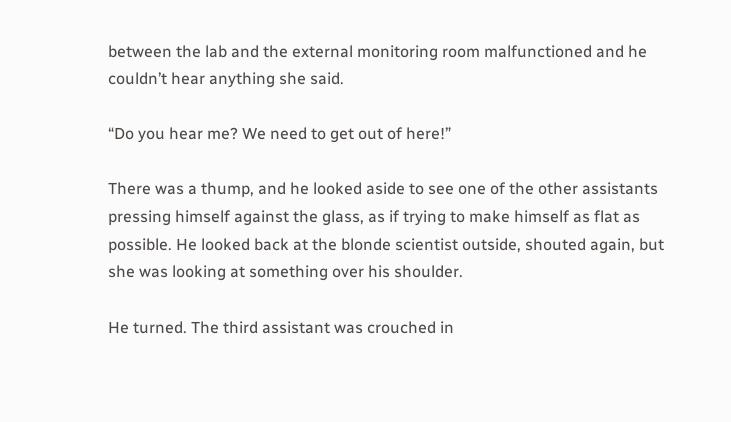between the lab and the external monitoring room malfunctioned and he couldn’t hear anything she said.

“Do you hear me? We need to get out of here!”

There was a thump, and he looked aside to see one of the other assistants pressing himself against the glass, as if trying to make himself as flat as possible. He looked back at the blonde scientist outside, shouted again, but she was looking at something over his shoulder.

He turned. The third assistant was crouched in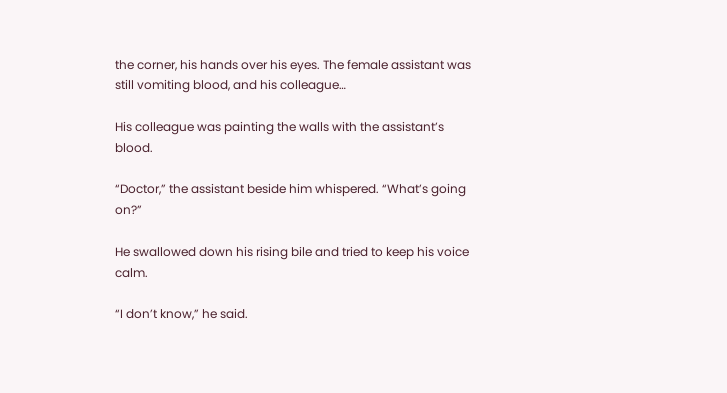the corner, his hands over his eyes. The female assistant was still vomiting blood, and his colleague…

His colleague was painting the walls with the assistant’s blood.

“Doctor,” the assistant beside him whispered. “What’s going on?”

He swallowed down his rising bile and tried to keep his voice calm.

“I don’t know,” he said.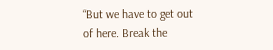“But we have to get out of here. Break the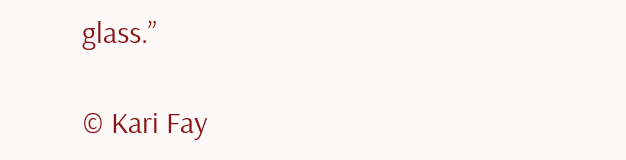glass.”

© Kari Fay